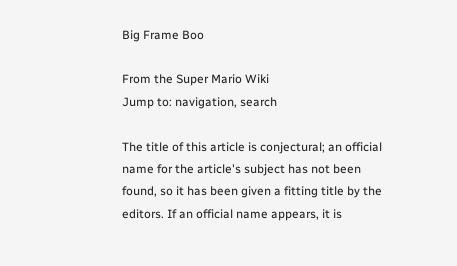Big Frame Boo

From the Super Mario Wiki
Jump to: navigation, search

The title of this article is conjectural; an official name for the article's subject has not been found, so it has been given a fitting title by the editors. If an official name appears, it is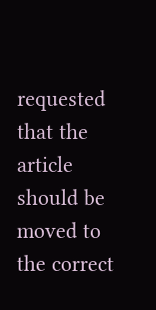requested that the article should be moved to the correct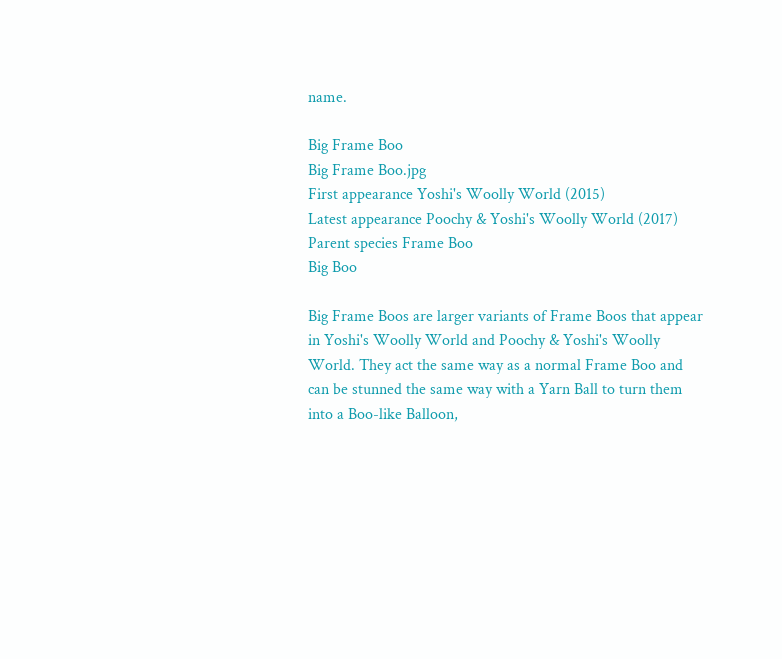name.

Big Frame Boo
Big Frame Boo.jpg
First appearance Yoshi's Woolly World (2015)
Latest appearance Poochy & Yoshi's Woolly World (2017)
Parent species Frame Boo
Big Boo

Big Frame Boos are larger variants of Frame Boos that appear in Yoshi's Woolly World and Poochy & Yoshi's Woolly World. They act the same way as a normal Frame Boo and can be stunned the same way with a Yarn Ball to turn them into a Boo-like Balloon,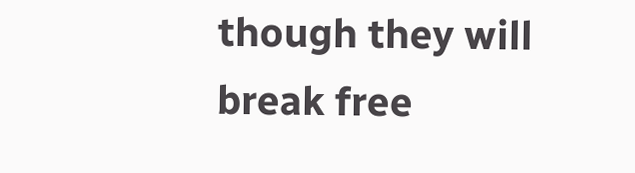though they will break free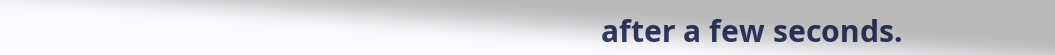after a few seconds.